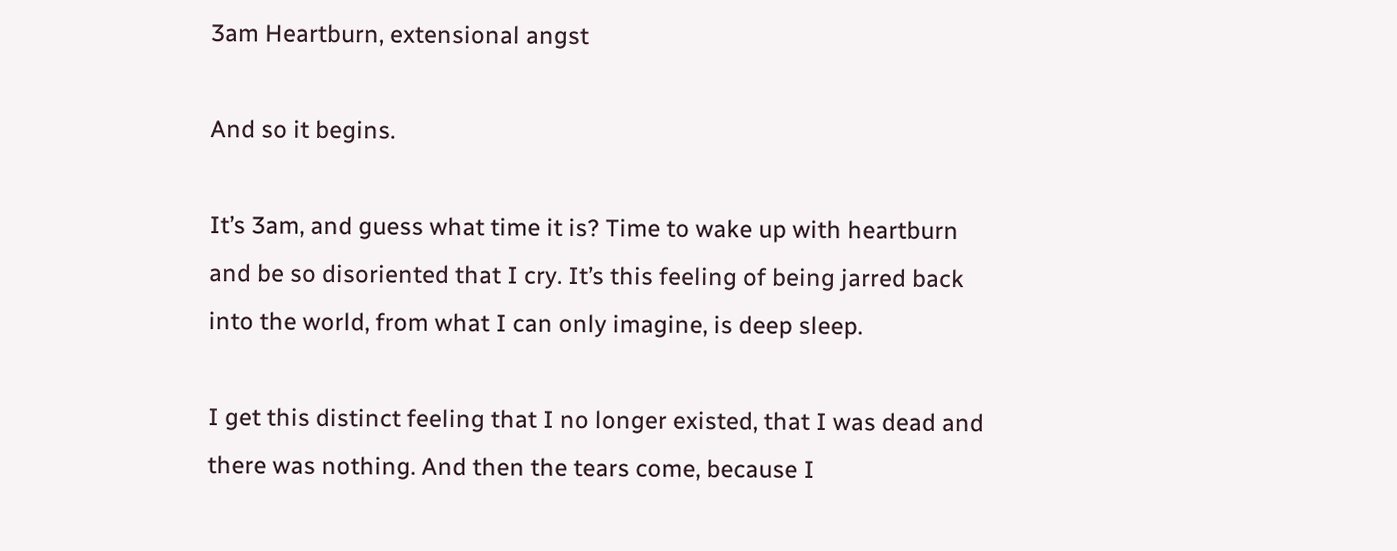3am Heartburn, extensional angst

And so it begins.

It’s 3am, and guess what time it is? Time to wake up with heartburn and be so disoriented that I cry. It’s this feeling of being jarred back into the world, from what I can only imagine, is deep sleep.

I get this distinct feeling that I no longer existed, that I was dead and there was nothing. And then the tears come, because I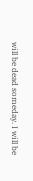will be dead someday. I will be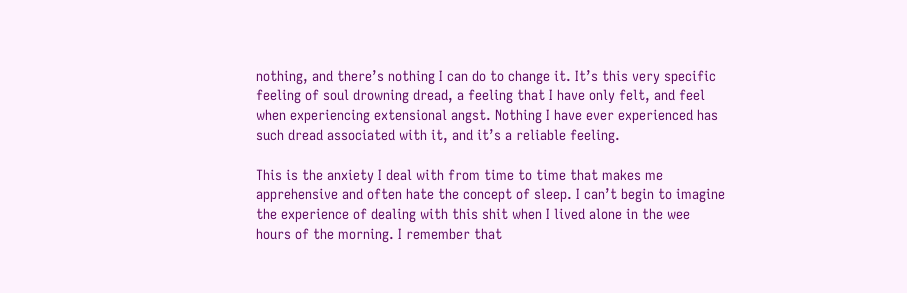nothing, and there’s nothing I can do to change it. It’s this very specific feeling of soul drowning dread, a feeling that I have only felt, and feel when experiencing extensional angst. Nothing I have ever experienced has such dread associated with it, and it’s a reliable feeling.

This is the anxiety I deal with from time to time that makes me apprehensive and often hate the concept of sleep. I can’t begin to imagine the experience of dealing with this shit when I lived alone in the wee hours of the morning. I remember that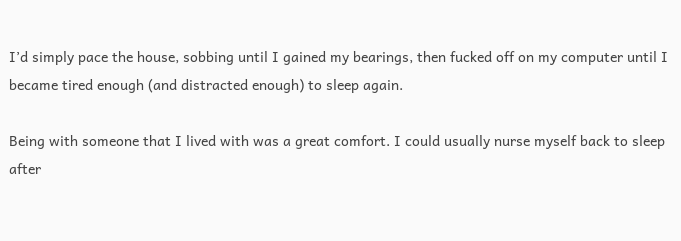I’d simply pace the house, sobbing until I gained my bearings, then fucked off on my computer until I became tired enough (and distracted enough) to sleep again.

Being with someone that I lived with was a great comfort. I could usually nurse myself back to sleep after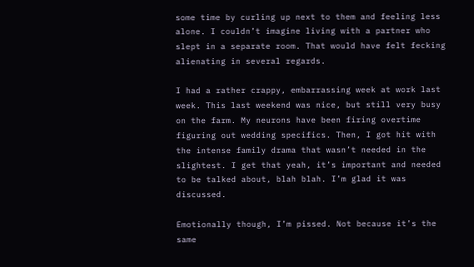some time by curling up next to them and feeling less alone. I couldn’t imagine living with a partner who slept in a separate room. That would have felt fecking alienating in several regards.

I had a rather crappy, embarrassing week at work last week. This last weekend was nice, but still very busy on the farm. My neurons have been firing overtime figuring out wedding specifics. Then, I got hit with the intense family drama that wasn’t needed in the slightest. I get that yeah, it’s important and needed to be talked about, blah blah. I’m glad it was discussed.

Emotionally though, I’m pissed. Not because it’s the same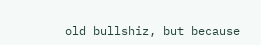old bullshiz, but because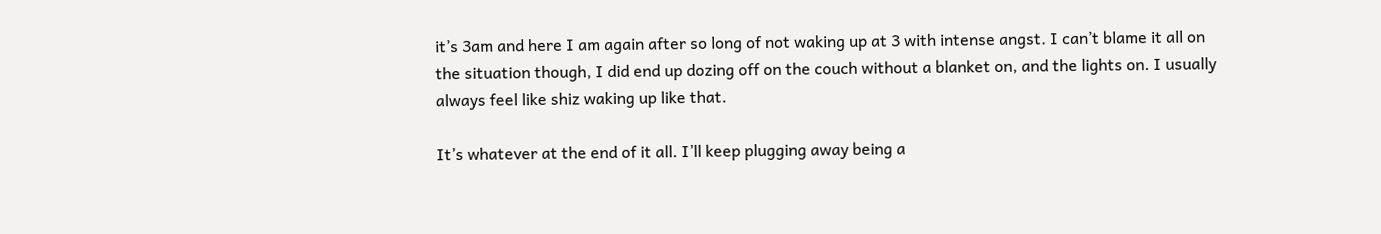it’s 3am and here I am again after so long of not waking up at 3 with intense angst. I can’t blame it all on the situation though, I did end up dozing off on the couch without a blanket on, and the lights on. I usually always feel like shiz waking up like that.

It’s whatever at the end of it all. I’ll keep plugging away being a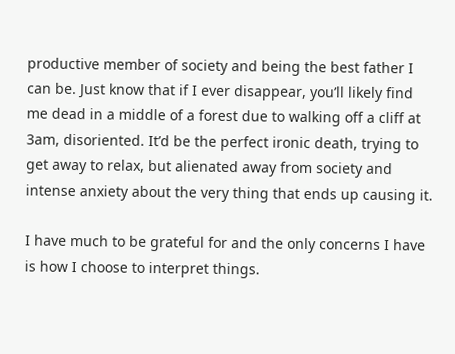productive member of society and being the best father I can be. Just know that if I ever disappear, you’ll likely find me dead in a middle of a forest due to walking off a cliff at 3am, disoriented. It’d be the perfect ironic death, trying to get away to relax, but alienated away from society and intense anxiety about the very thing that ends up causing it.

I have much to be grateful for and the only concerns I have is how I choose to interpret things.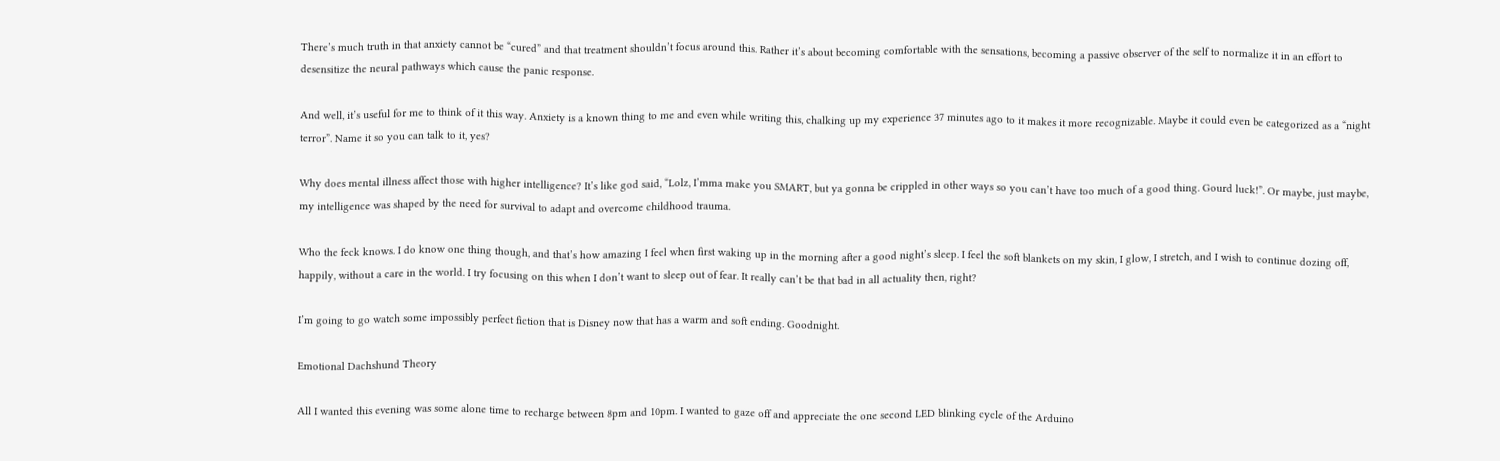There’s much truth in that anxiety cannot be “cured” and that treatment shouldn’t focus around this. Rather it’s about becoming comfortable with the sensations, becoming a passive observer of the self to normalize it in an effort to desensitize the neural pathways which cause the panic response.

And well, it’s useful for me to think of it this way. Anxiety is a known thing to me and even while writing this, chalking up my experience 37 minutes ago to it makes it more recognizable. Maybe it could even be categorized as a “night terror”. Name it so you can talk to it, yes?

Why does mental illness affect those with higher intelligence? It’s like god said, “Lolz, I’mma make you SMART, but ya gonna be crippled in other ways so you can’t have too much of a good thing. Gourd luck!”. Or maybe, just maybe, my intelligence was shaped by the need for survival to adapt and overcome childhood trauma.

Who the feck knows. I do know one thing though, and that’s how amazing I feel when first waking up in the morning after a good night’s sleep. I feel the soft blankets on my skin, I glow, I stretch, and I wish to continue dozing off, happily, without a care in the world. I try focusing on this when I don’t want to sleep out of fear. It really can’t be that bad in all actuality then, right?

I’m going to go watch some impossibly perfect fiction that is Disney now that has a warm and soft ending. Goodnight.

Emotional Dachshund Theory

All I wanted this evening was some alone time to recharge between 8pm and 10pm. I wanted to gaze off and appreciate the one second LED blinking cycle of the Arduino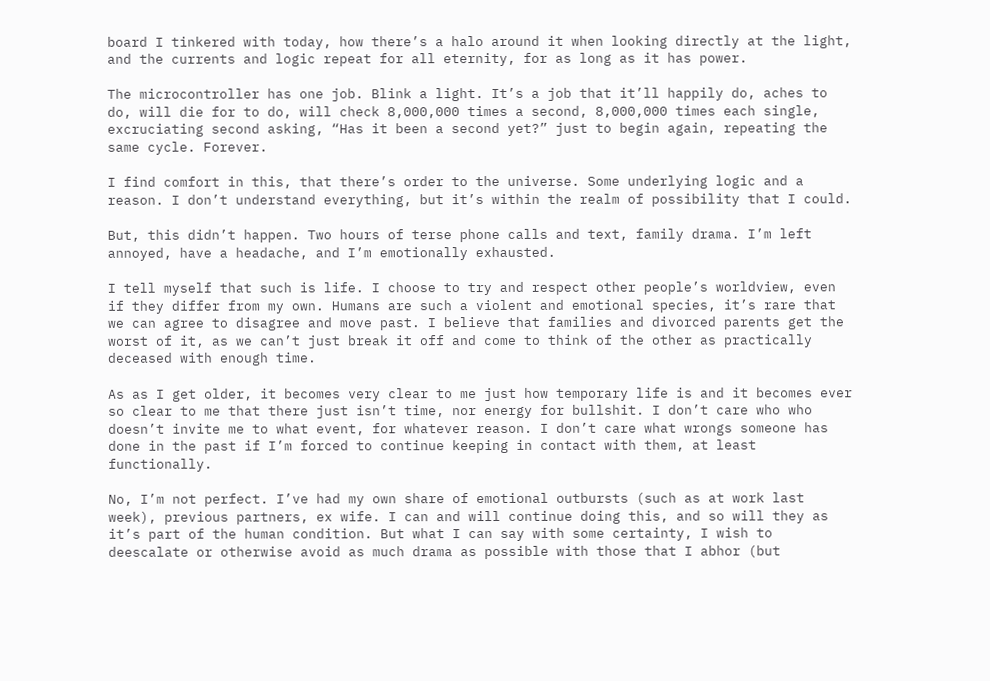board I tinkered with today, how there’s a halo around it when looking directly at the light, and the currents and logic repeat for all eternity, for as long as it has power.

The microcontroller has one job. Blink a light. It’s a job that it’ll happily do, aches to do, will die for to do, will check 8,000,000 times a second, 8,000,000 times each single, excruciating second asking, “Has it been a second yet?” just to begin again, repeating the same cycle. Forever.

I find comfort in this, that there’s order to the universe. Some underlying logic and a reason. I don’t understand everything, but it’s within the realm of possibility that I could.

But, this didn’t happen. Two hours of terse phone calls and text, family drama. I’m left annoyed, have a headache, and I’m emotionally exhausted.

I tell myself that such is life. I choose to try and respect other people’s worldview, even if they differ from my own. Humans are such a violent and emotional species, it’s rare that we can agree to disagree and move past. I believe that families and divorced parents get the worst of it, as we can’t just break it off and come to think of the other as practically deceased with enough time.

As as I get older, it becomes very clear to me just how temporary life is and it becomes ever so clear to me that there just isn’t time, nor energy for bullshit. I don’t care who who doesn’t invite me to what event, for whatever reason. I don’t care what wrongs someone has done in the past if I’m forced to continue keeping in contact with them, at least functionally.

No, I’m not perfect. I’ve had my own share of emotional outbursts (such as at work last week), previous partners, ex wife. I can and will continue doing this, and so will they as it’s part of the human condition. But what I can say with some certainty, I wish to deescalate or otherwise avoid as much drama as possible with those that I abhor (but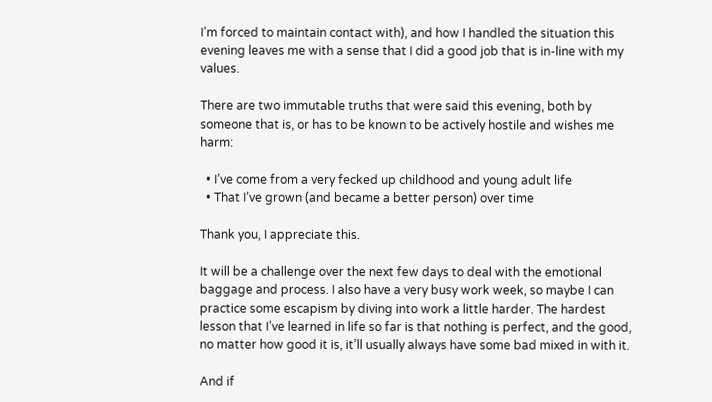I’m forced to maintain contact with), and how I handled the situation this evening leaves me with a sense that I did a good job that is in-line with my values.

There are two immutable truths that were said this evening, both by someone that is, or has to be known to be actively hostile and wishes me harm:

  • I’ve come from a very fecked up childhood and young adult life
  • That I’ve grown (and became a better person) over time

Thank you, I appreciate this.

It will be a challenge over the next few days to deal with the emotional baggage and process. I also have a very busy work week, so maybe I can practice some escapism by diving into work a little harder. The hardest lesson that I’ve learned in life so far is that nothing is perfect, and the good, no matter how good it is, it’ll usually always have some bad mixed in with it.

And if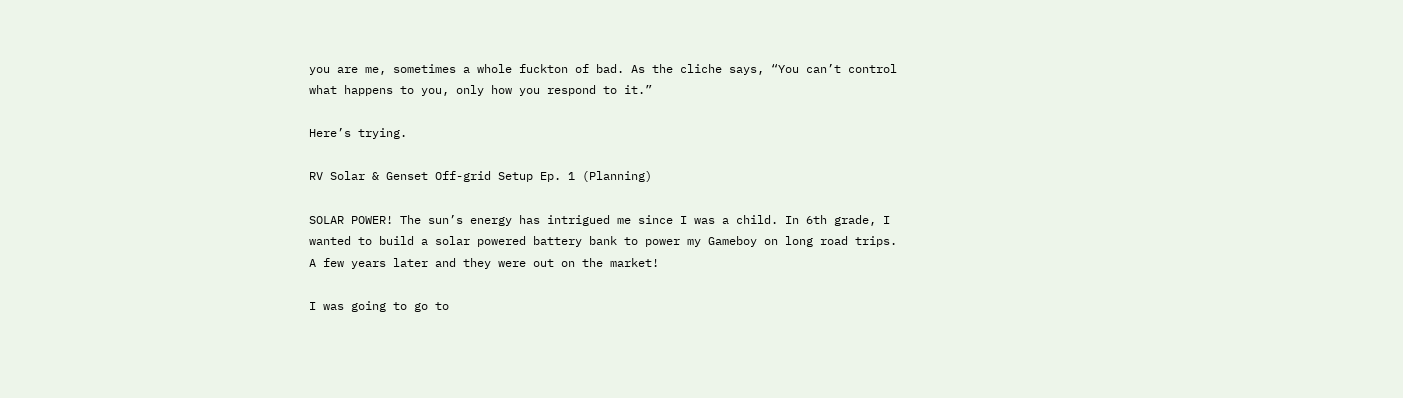you are me, sometimes a whole fuckton of bad. As the cliche says, “You can’t control what happens to you, only how you respond to it.”

Here’s trying.

RV Solar & Genset Off-grid Setup Ep. 1 (Planning)

SOLAR POWER! The sun’s energy has intrigued me since I was a child. In 6th grade, I wanted to build a solar powered battery bank to power my Gameboy on long road trips. A few years later and they were out on the market!

I was going to go to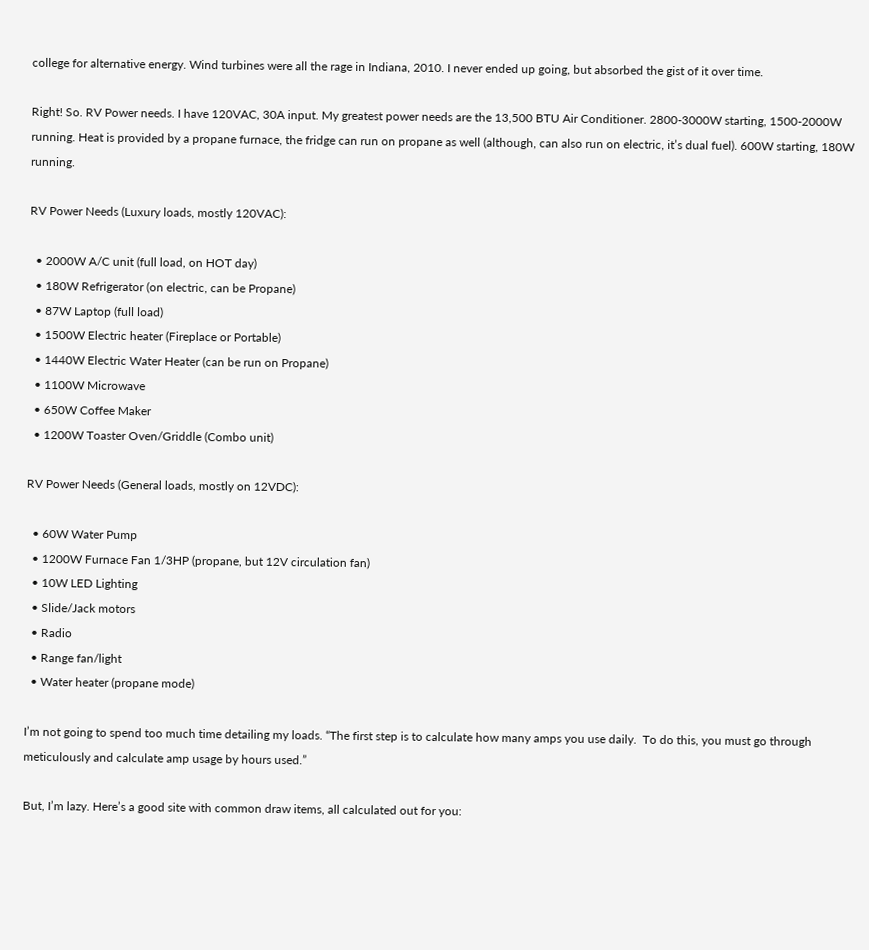college for alternative energy. Wind turbines were all the rage in Indiana, 2010. I never ended up going, but absorbed the gist of it over time.

Right! So. RV Power needs. I have 120VAC, 30A input. My greatest power needs are the 13,500 BTU Air Conditioner. 2800-3000W starting, 1500-2000W running. Heat is provided by a propane furnace, the fridge can run on propane as well (although, can also run on electric, it’s dual fuel). 600W starting, 180W running.

RV Power Needs (Luxury loads, mostly 120VAC):

  • 2000W A/C unit (full load, on HOT day)
  • 180W Refrigerator (on electric, can be Propane)
  • 87W Laptop (full load)
  • 1500W Electric heater (Fireplace or Portable)
  • 1440W Electric Water Heater (can be run on Propane)
  • 1100W Microwave
  • 650W Coffee Maker
  • 1200W Toaster Oven/Griddle (Combo unit)

RV Power Needs (General loads, mostly on 12VDC):

  • 60W Water Pump
  • 1200W Furnace Fan 1/3HP (propane, but 12V circulation fan)
  • 10W LED Lighting
  • Slide/Jack motors
  • Radio
  • Range fan/light
  • Water heater (propane mode)

I’m not going to spend too much time detailing my loads. “The first step is to calculate how many amps you use daily.  To do this, you must go through meticulously and calculate amp usage by hours used.”

But, I’m lazy. Here’s a good site with common draw items, all calculated out for you: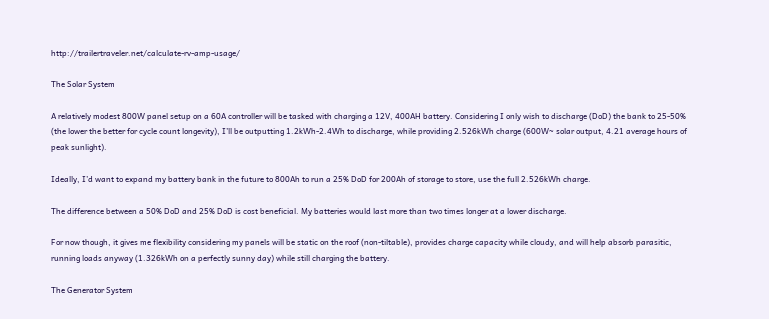http://trailertraveler.net/calculate-rv-amp-usage/

The Solar System

A relatively modest 800W panel setup on a 60A controller will be tasked with charging a 12V, 400AH battery. Considering I only wish to discharge (DoD) the bank to 25-50% (the lower the better for cycle count longevity), I’ll be outputting 1.2kWh-2.4Wh to discharge, while providing 2.526kWh charge (600W~ solar output, 4.21 average hours of peak sunlight).

Ideally, I’d want to expand my battery bank in the future to 800Ah to run a 25% DoD for 200Ah of storage to store, use the full 2.526kWh charge.

The difference between a 50% DoD and 25% DoD is cost beneficial. My batteries would last more than two times longer at a lower discharge.

For now though, it gives me flexibility considering my panels will be static on the roof (non-tiltable), provides charge capacity while cloudy, and will help absorb parasitic, running loads anyway (1.326kWh on a perfectly sunny day) while still charging the battery.

The Generator System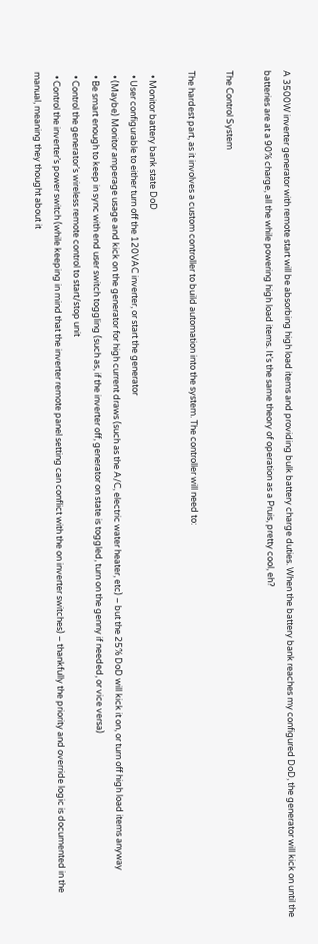A 3500W inverter generator with remote start will be absorbing high load items and providing bulk battery charge duties. When the battery bank reaches my configured DoD, the generator will kick on until the batteries are at a 90% charge, all the while powering high load items. It’s the same theory of operation as a Pruis, pretty cool, eh?

The Control System

The hardest part, as it involves a custom controller to build automation into the system. The controller will need to:

  • Monitor battery bank state DoD
  • User configurable to either turn off the 120VAC inverter, or start the generator
  • (Maybe) Monitor amperage usage and kick on the generator for high current draws (such as the A/C, electric water heater, etc) – but the 25% DoD will kick it on, or turn off high load items anyway
  • Be smart enough to keep in sync with end user switch toggling (such as, if the inverter off, generator on state is toggled, turn on the genny if needed, or vice versa)
  • Control the generator’s wireless remote control to start/stop unit
  • Control the inverter’s power switch (while keeping in mind that the inverter remote panel setting can conflict with the on inverter switches) – thankfully the priority and override logic is documented in the manual, meaning they thought about it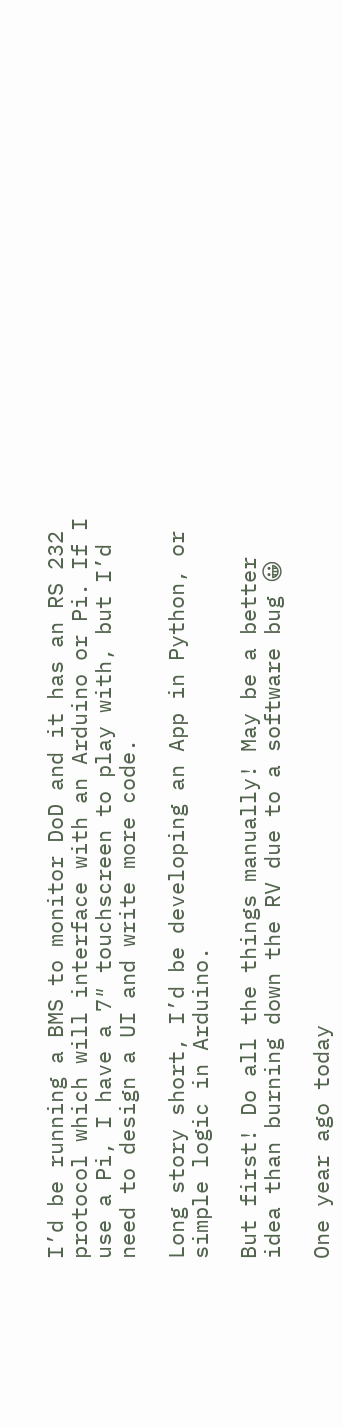I’d be running a BMS to monitor DoD and it has an RS 232 protocol which will interface with an Arduino or Pi. If I use a Pi, I have a 7″ touchscreen to play with, but I’d need to design a UI and write more code.

Long story short, I’d be developing an App in Python, or simple logic in Arduino.

But first! Do all the things manually! May be a better idea than burning down the RV due to a software bug 😀

One year ago today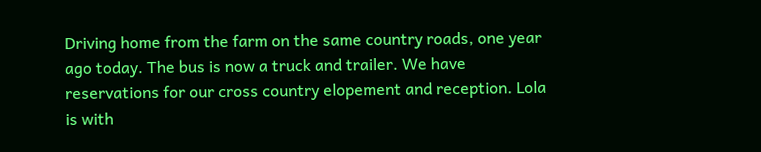Driving home from the farm on the same country roads, one year ago today. The bus is now a truck and trailer. We have reservations for our cross country elopement and reception. Lola is with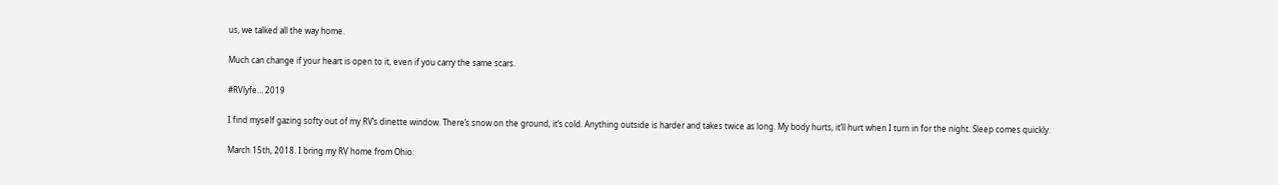us, we talked all the way home.

Much can change if your heart is open to it, even if you carry the same scars.

#RVlyfe… 2019

I find myself gazing softy out of my RV’s dinette window. There’s snow on the ground, it’s cold. Anything outside is harder and takes twice as long. My body hurts, it’ll hurt when I turn in for the night. Sleep comes quickly.

March 15th, 2018. I bring my RV home from Ohio.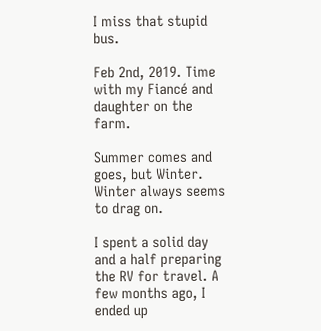I miss that stupid bus.

Feb 2nd, 2019. Time with my Fiancé and daughter on the farm.

Summer comes and goes, but Winter. Winter always seems to drag on.

I spent a solid day and a half preparing the RV for travel. A few months ago, I ended up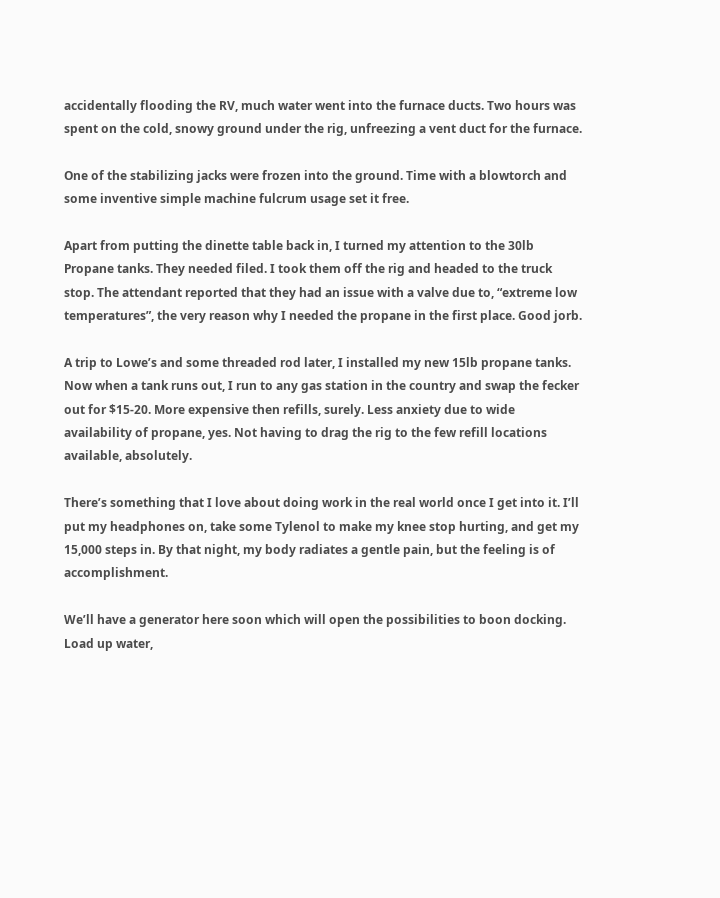accidentally flooding the RV, much water went into the furnace ducts. Two hours was spent on the cold, snowy ground under the rig, unfreezing a vent duct for the furnace.

One of the stabilizing jacks were frozen into the ground. Time with a blowtorch and some inventive simple machine fulcrum usage set it free.

Apart from putting the dinette table back in, I turned my attention to the 30lb Propane tanks. They needed filed. I took them off the rig and headed to the truck stop. The attendant reported that they had an issue with a valve due to, “extreme low temperatures”, the very reason why I needed the propane in the first place. Good jorb.

A trip to Lowe’s and some threaded rod later, I installed my new 15lb propane tanks. Now when a tank runs out, I run to any gas station in the country and swap the fecker out for $15-20. More expensive then refills, surely. Less anxiety due to wide availability of propane, yes. Not having to drag the rig to the few refill locations available, absolutely.

There’s something that I love about doing work in the real world once I get into it. I’ll put my headphones on, take some Tylenol to make my knee stop hurting, and get my 15,000 steps in. By that night, my body radiates a gentle pain, but the feeling is of accomplishment.

We’ll have a generator here soon which will open the possibilities to boon docking. Load up water,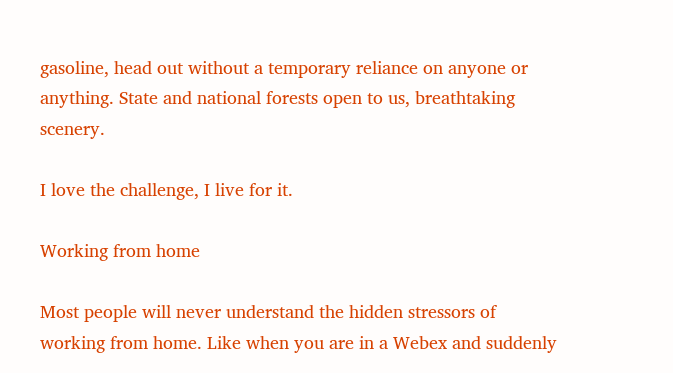gasoline, head out without a temporary reliance on anyone or anything. State and national forests open to us, breathtaking scenery.

I love the challenge, I live for it.

Working from home

Most people will never understand the hidden stressors of working from home. Like when you are in a Webex and suddenly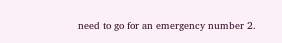need to go for an emergency number 2.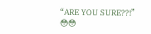“ARE YOU SURE??!” 😳😳